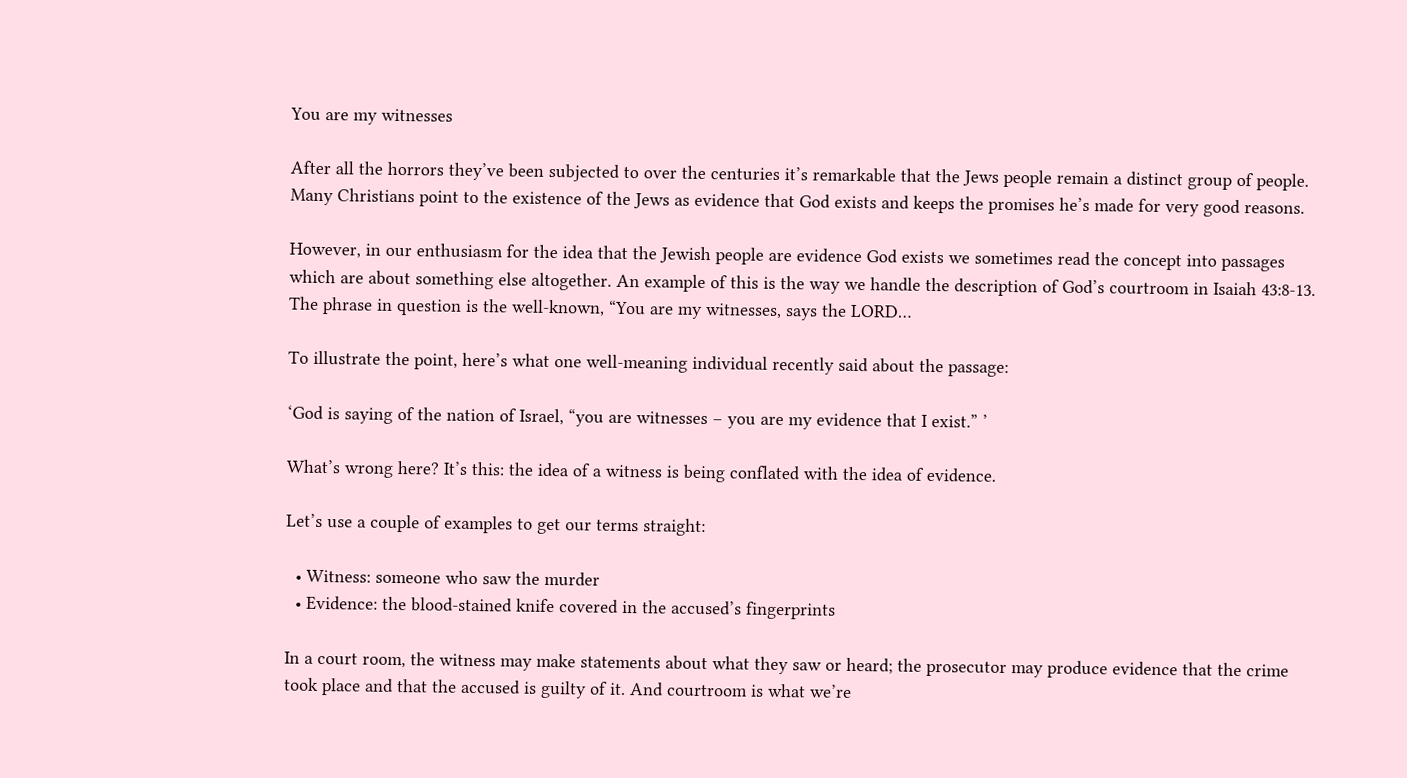You are my witnesses

After all the horrors they’ve been subjected to over the centuries it’s remarkable that the Jews people remain a distinct group of people. Many Christians point to the existence of the Jews as evidence that God exists and keeps the promises he’s made for very good reasons.

However, in our enthusiasm for the idea that the Jewish people are evidence God exists we sometimes read the concept into passages which are about something else altogether. An example of this is the way we handle the description of God’s courtroom in Isaiah 43:8-13. The phrase in question is the well-known, “You are my witnesses, says the LORD…

To illustrate the point, here’s what one well-meaning individual recently said about the passage:

‘God is saying of the nation of Israel, “you are witnesses – you are my evidence that I exist.” ’

What’s wrong here? It’s this: the idea of a witness is being conflated with the idea of evidence.

Let’s use a couple of examples to get our terms straight:

  • Witness: someone who saw the murder
  • Evidence: the blood-stained knife covered in the accused’s fingerprints

In a court room, the witness may make statements about what they saw or heard; the prosecutor may produce evidence that the crime took place and that the accused is guilty of it. And courtroom is what we’re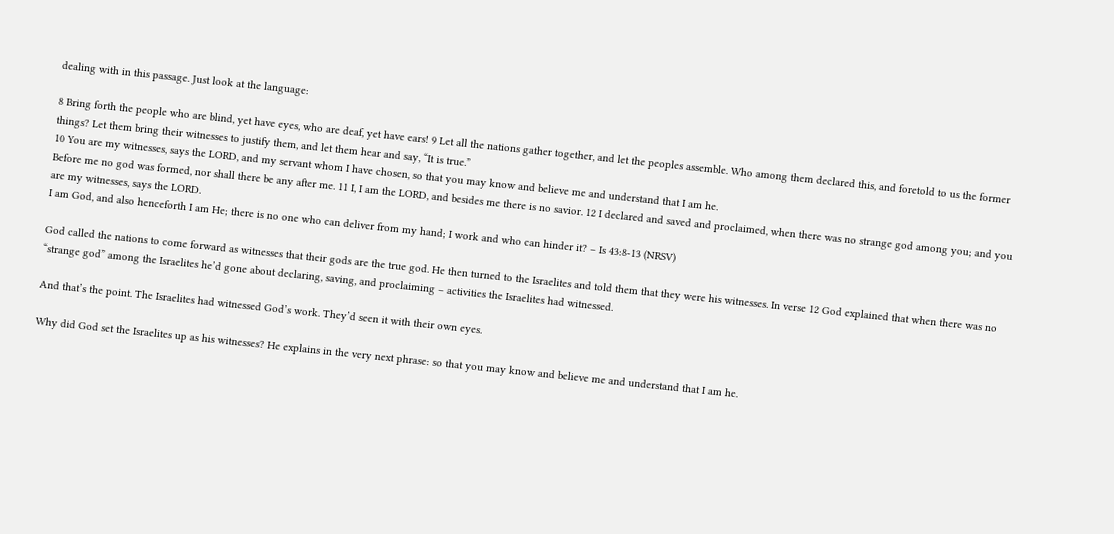dealing with in this passage. Just look at the language:

8 Bring forth the people who are blind, yet have eyes, who are deaf, yet have ears! 9 Let all the nations gather together, and let the peoples assemble. Who among them declared this, and foretold to us the former things? Let them bring their witnesses to justify them, and let them hear and say, “It is true.”
10 You are my witnesses, says the LORD, and my servant whom I have chosen, so that you may know and believe me and understand that I am he.
Before me no god was formed, nor shall there be any after me. 11 I, I am the LORD, and besides me there is no savior. 12 I declared and saved and proclaimed, when there was no strange god among you; and you are my witnesses, says the LORD.
I am God, and also henceforth I am He; there is no one who can deliver from my hand; I work and who can hinder it? – Is 43:8-13 (NRSV)

God called the nations to come forward as witnesses that their gods are the true god. He then turned to the Israelites and told them that they were his witnesses. In verse 12 God explained that when there was no “strange god” among the Israelites he’d gone about declaring, saving, and proclaiming – activities the Israelites had witnessed.

And that’s the point. The Israelites had witnessed God’s work. They’d seen it with their own eyes.

Why did God set the Israelites up as his witnesses? He explains in the very next phrase: so that you may know and believe me and understand that I am he.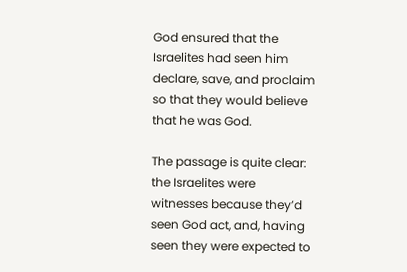God ensured that the Israelites had seen him declare, save, and proclaim so that they would believe that he was God.

The passage is quite clear: the Israelites were witnesses because they’d seen God act, and, having seen they were expected to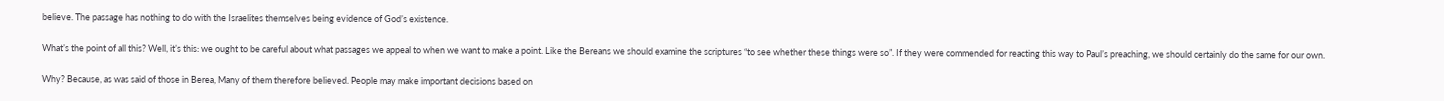believe. The passage has nothing to do with the Israelites themselves being evidence of God’s existence.

What’s the point of all this? Well, it’s this: we ought to be careful about what passages we appeal to when we want to make a point. Like the Bereans we should examine the scriptures “to see whether these things were so”. If they were commended for reacting this way to Paul’s preaching, we should certainly do the same for our own.

Why? Because, as was said of those in Berea, Many of them therefore believed. People may make important decisions based on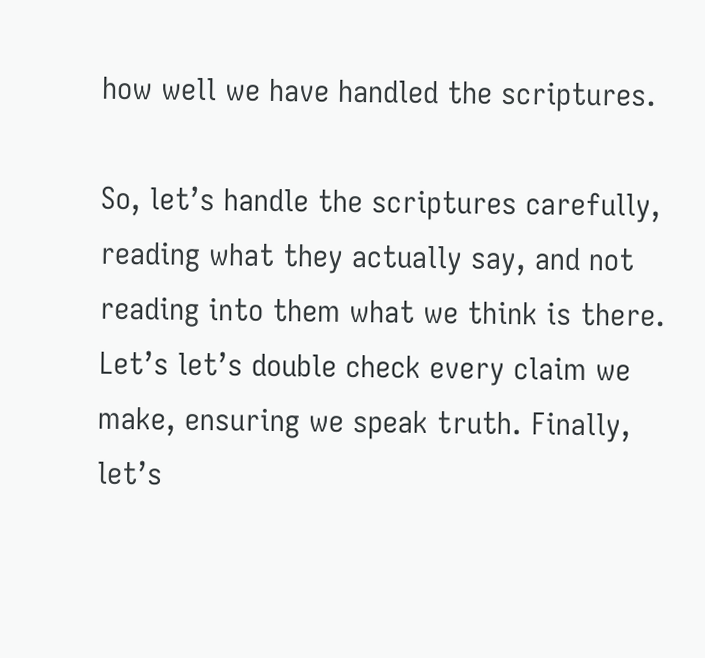how well we have handled the scriptures.

So, let’s handle the scriptures carefully, reading what they actually say, and not reading into them what we think is there. Let’s let’s double check every claim we make, ensuring we speak truth. Finally, let’s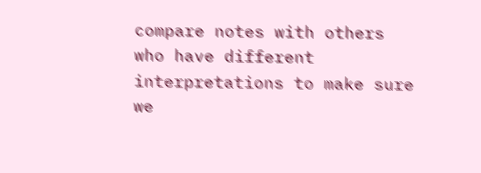compare notes with others who have different interpretations to make sure we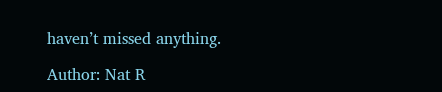haven’t missed anything.

Author: Nat R